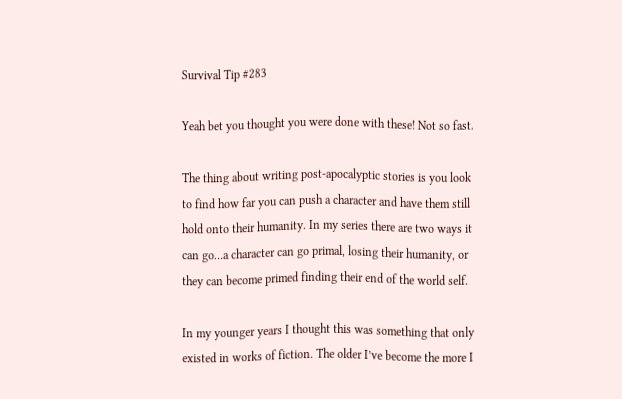Survival Tip #283

Yeah bet you thought you were done with these! Not so fast.

The thing about writing post-apocalyptic stories is you look to find how far you can push a character and have them still hold onto their humanity. In my series there are two ways it can go…a character can go primal, losing their humanity, or they can become primed finding their end of the world self.

In my younger years I thought this was something that only existed in works of fiction. The older I’ve become the more I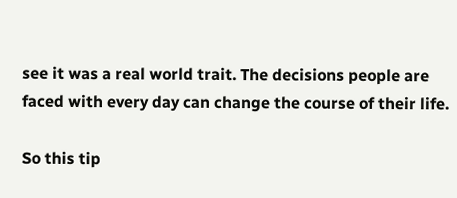see it was a real world trait. The decisions people are faced with every day can change the course of their life.

So this tip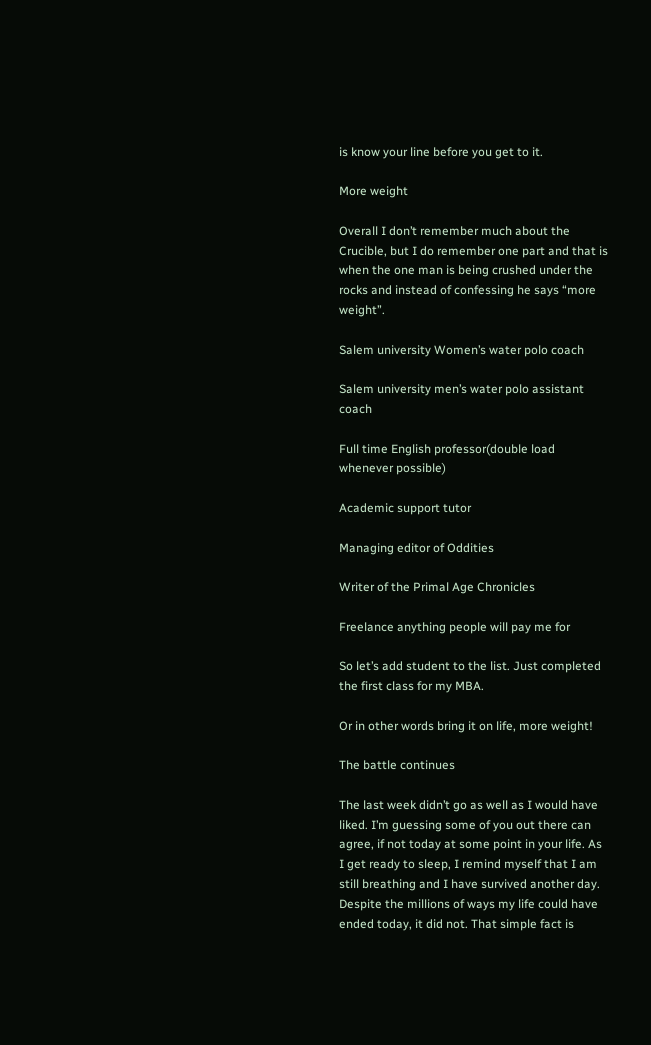is know your line before you get to it.

More weight

Overall I don’t remember much about the Crucible, but I do remember one part and that is when the one man is being crushed under the rocks and instead of confessing he says “more weight”.

Salem university Women’s water polo coach

Salem university men’s water polo assistant coach

Full time English professor(double load whenever possible)

Academic support tutor

Managing editor of Oddities

Writer of the Primal Age Chronicles

Freelance anything people will pay me for

So let’s add student to the list. Just completed the first class for my MBA.

Or in other words bring it on life, more weight!

The battle continues

The last week didn’t go as well as I would have liked. I’m guessing some of you out there can agree, if not today at some point in your life. As I get ready to sleep, I remind myself that I am still breathing and I have survived another day. Despite the millions of ways my life could have ended today, it did not. That simple fact is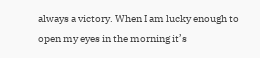always a victory. When I am lucky enough to open my eyes in the morning it’s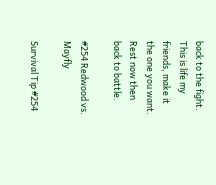back to the fight. This is life my friends, make it the one you want. Rest now then back to battle.

#254 Redwood vs. Mayfly

Survival Tip #254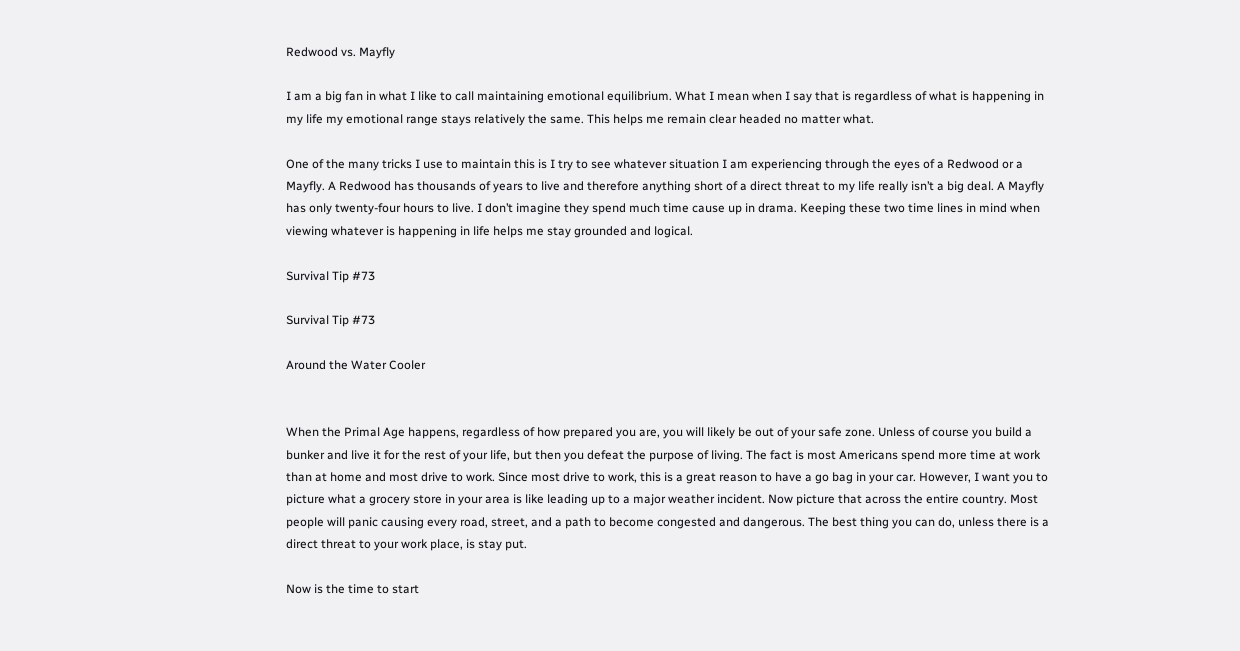Redwood vs. Mayfly

I am a big fan in what I like to call maintaining emotional equilibrium. What I mean when I say that is regardless of what is happening in my life my emotional range stays relatively the same. This helps me remain clear headed no matter what.

One of the many tricks I use to maintain this is I try to see whatever situation I am experiencing through the eyes of a Redwood or a Mayfly. A Redwood has thousands of years to live and therefore anything short of a direct threat to my life really isn’t a big deal. A Mayfly has only twenty-four hours to live. I don’t imagine they spend much time cause up in drama. Keeping these two time lines in mind when viewing whatever is happening in life helps me stay grounded and logical.

Survival Tip #73

Survival Tip #73

Around the Water Cooler


When the Primal Age happens, regardless of how prepared you are, you will likely be out of your safe zone. Unless of course you build a bunker and live it for the rest of your life, but then you defeat the purpose of living. The fact is most Americans spend more time at work than at home and most drive to work. Since most drive to work, this is a great reason to have a go bag in your car. However, I want you to picture what a grocery store in your area is like leading up to a major weather incident. Now picture that across the entire country. Most people will panic causing every road, street, and a path to become congested and dangerous. The best thing you can do, unless there is a direct threat to your work place, is stay put.

Now is the time to start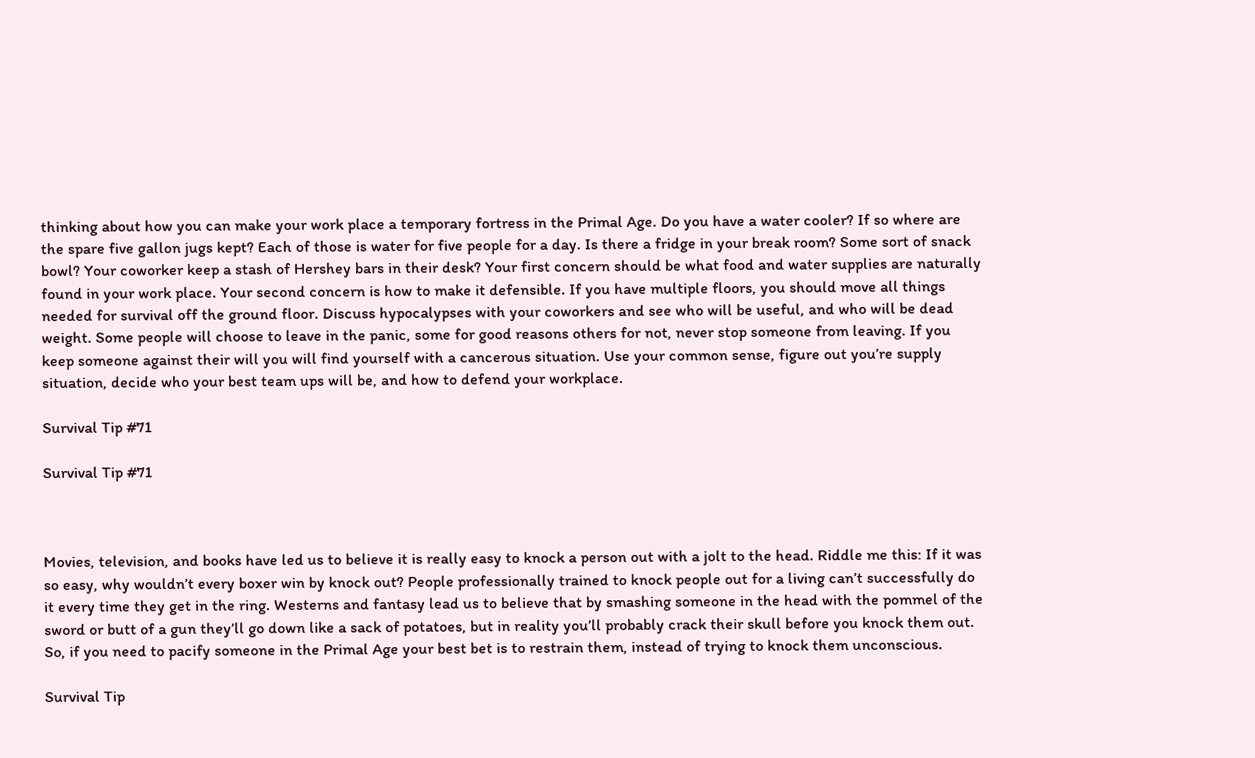thinking about how you can make your work place a temporary fortress in the Primal Age. Do you have a water cooler? If so where are the spare five gallon jugs kept? Each of those is water for five people for a day. Is there a fridge in your break room? Some sort of snack bowl? Your coworker keep a stash of Hershey bars in their desk? Your first concern should be what food and water supplies are naturally found in your work place. Your second concern is how to make it defensible. If you have multiple floors, you should move all things needed for survival off the ground floor. Discuss hypocalypses with your coworkers and see who will be useful, and who will be dead weight. Some people will choose to leave in the panic, some for good reasons others for not, never stop someone from leaving. If you keep someone against their will you will find yourself with a cancerous situation. Use your common sense, figure out you’re supply situation, decide who your best team ups will be, and how to defend your workplace.

Survival Tip #71

Survival Tip #71



Movies, television, and books have led us to believe it is really easy to knock a person out with a jolt to the head. Riddle me this: If it was so easy, why wouldn’t every boxer win by knock out? People professionally trained to knock people out for a living can’t successfully do it every time they get in the ring. Westerns and fantasy lead us to believe that by smashing someone in the head with the pommel of the sword or butt of a gun they’ll go down like a sack of potatoes, but in reality you’ll probably crack their skull before you knock them out. So, if you need to pacify someone in the Primal Age your best bet is to restrain them, instead of trying to knock them unconscious.

Survival Tip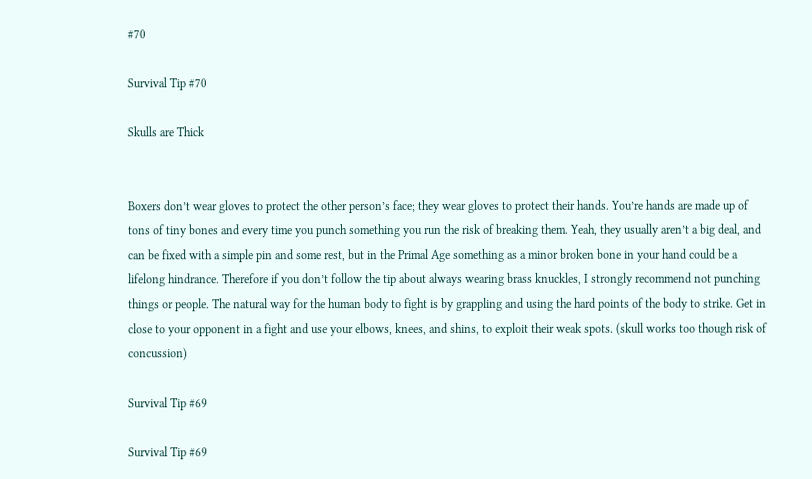#70

Survival Tip #70

Skulls are Thick


Boxers don’t wear gloves to protect the other person’s face; they wear gloves to protect their hands. You’re hands are made up of tons of tiny bones and every time you punch something you run the risk of breaking them. Yeah, they usually aren’t a big deal, and can be fixed with a simple pin and some rest, but in the Primal Age something as a minor broken bone in your hand could be a lifelong hindrance. Therefore if you don’t follow the tip about always wearing brass knuckles, I strongly recommend not punching things or people. The natural way for the human body to fight is by grappling and using the hard points of the body to strike. Get in close to your opponent in a fight and use your elbows, knees, and shins, to exploit their weak spots. (skull works too though risk of concussion)

Survival Tip #69

Survival Tip #69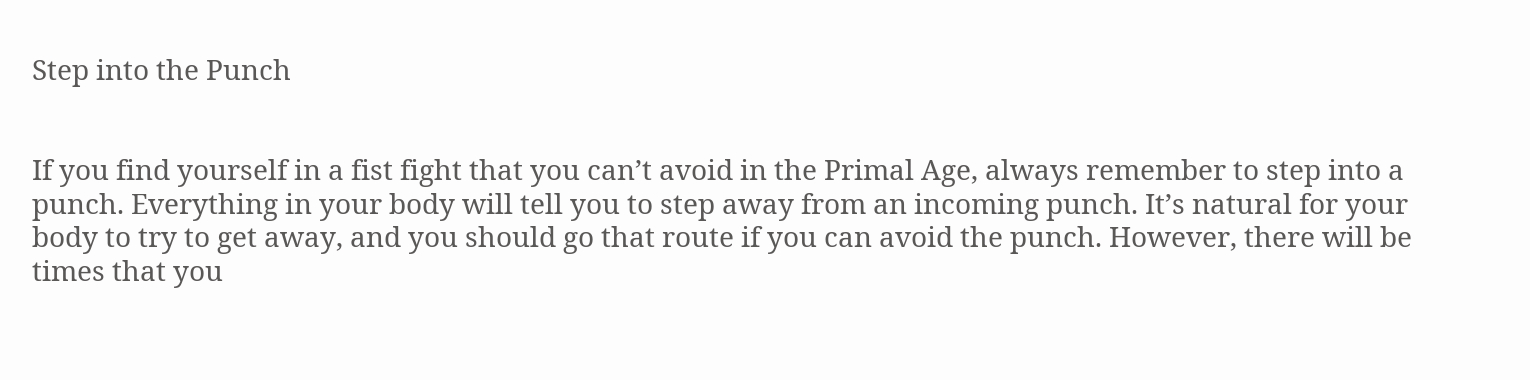Step into the Punch


If you find yourself in a fist fight that you can’t avoid in the Primal Age, always remember to step into a punch. Everything in your body will tell you to step away from an incoming punch. It’s natural for your body to try to get away, and you should go that route if you can avoid the punch. However, there will be times that you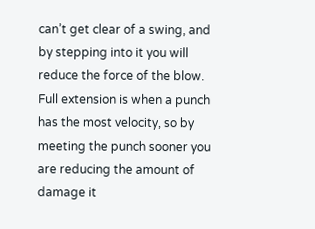can’t get clear of a swing, and by stepping into it you will reduce the force of the blow. Full extension is when a punch has the most velocity, so by meeting the punch sooner you are reducing the amount of damage it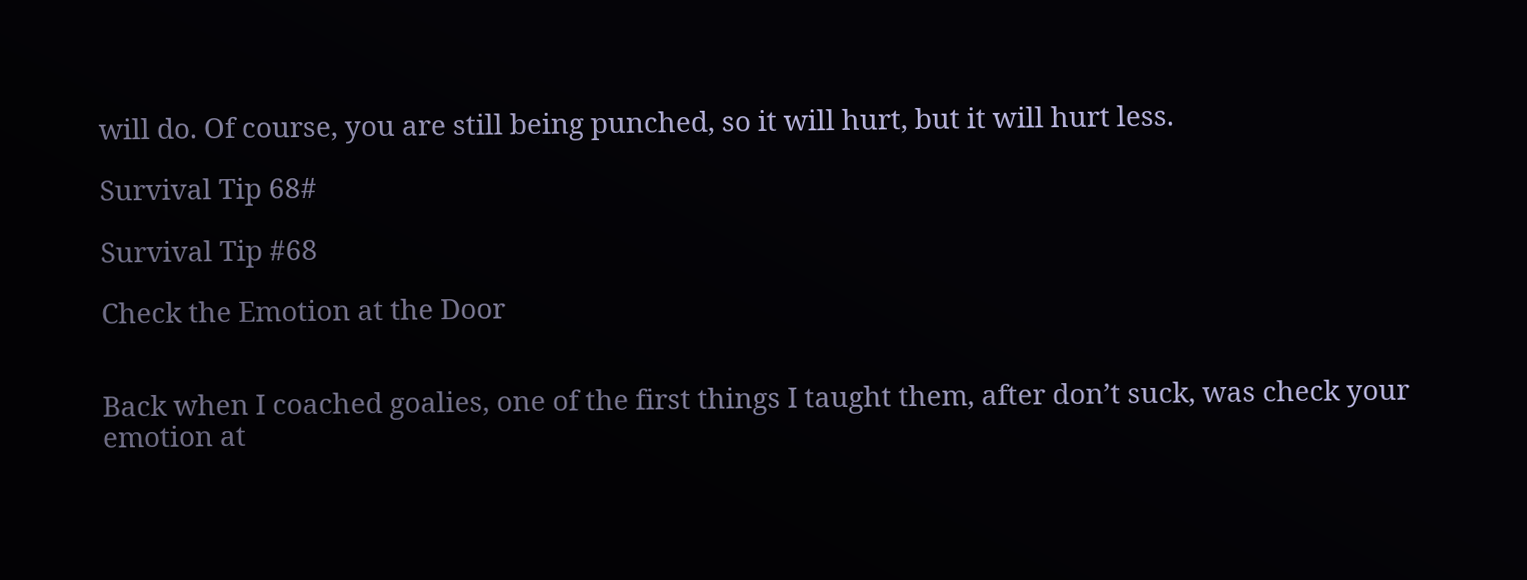will do. Of course, you are still being punched, so it will hurt, but it will hurt less.

Survival Tip 68#

Survival Tip #68

Check the Emotion at the Door


Back when I coached goalies, one of the first things I taught them, after don’t suck, was check your emotion at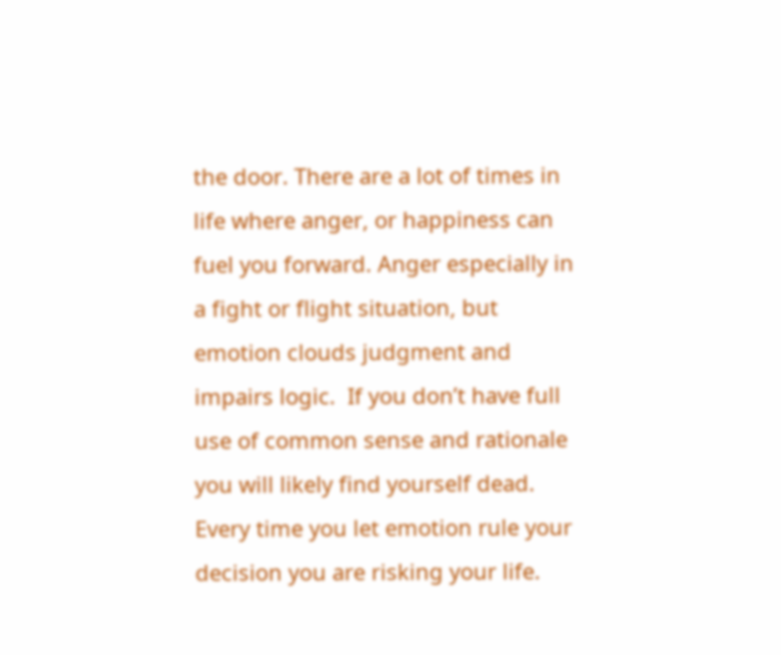the door. There are a lot of times in life where anger, or happiness can fuel you forward. Anger especially in a fight or flight situation, but emotion clouds judgment and impairs logic.  If you don’t have full use of common sense and rationale you will likely find yourself dead. Every time you let emotion rule your decision you are risking your life.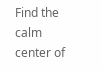Find the calm center of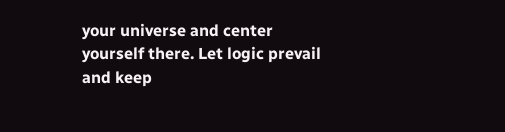your universe and center yourself there. Let logic prevail and keep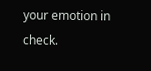your emotion in check.